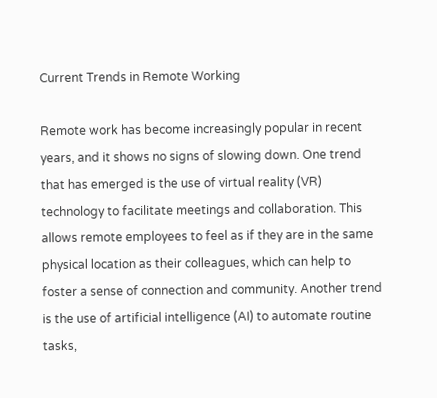Current Trends in Remote Working

Remote work has become increasingly popular in recent years, and it shows no signs of slowing down. One trend that has emerged is the use of virtual reality (VR) technology to facilitate meetings and collaboration. This allows remote employees to feel as if they are in the same physical location as their colleagues, which can help to foster a sense of connection and community. Another trend is the use of artificial intelligence (AI) to automate routine tasks,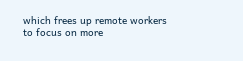which frees up remote workers to focus on more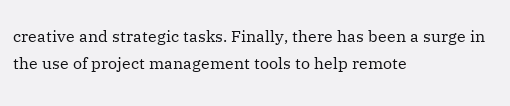creative and strategic tasks. Finally, there has been a surge in the use of project management tools to help remote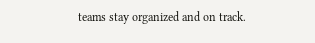teams stay organized and on track.